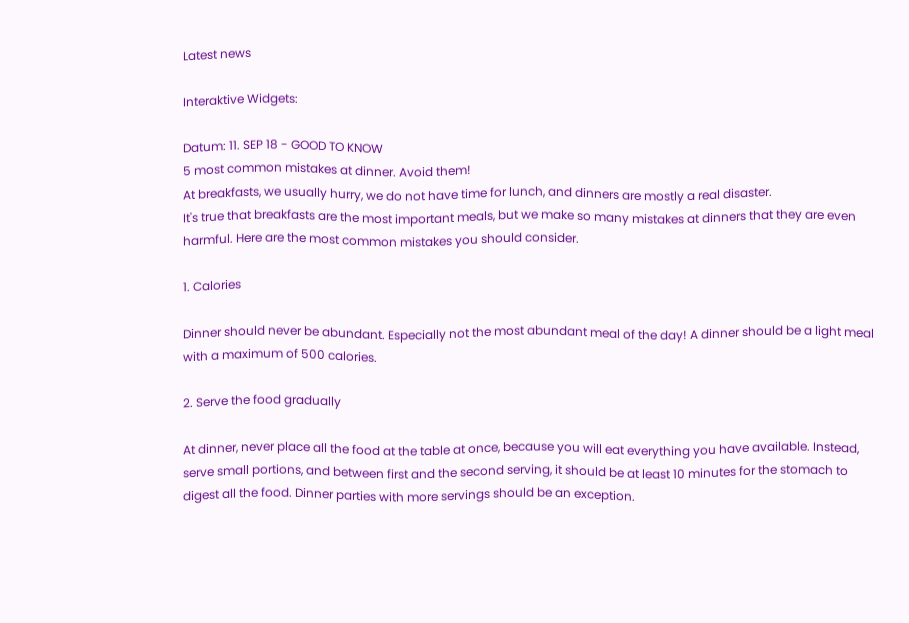Latest news

Interaktive Widgets:

Datum: 11. SEP 18 - GOOD TO KNOW
5 most common mistakes at dinner. Avoid them!
At breakfasts, we usually hurry, we do not have time for lunch, and dinners are mostly a real disaster.
It's true that breakfasts are the most important meals, but we make so many mistakes at dinners that they are even harmful. Here are the most common mistakes you should consider.

1. Calories

Dinner should never be abundant. Especially not the most abundant meal of the day! A dinner should be a light meal with a maximum of 500 calories.

2. Serve the food gradually

At dinner, never place all the food at the table at once, because you will eat everything you have available. Instead, serve small portions, and between first and the second serving, it should be at least 10 minutes for the stomach to digest all the food. Dinner parties with more servings should be an exception.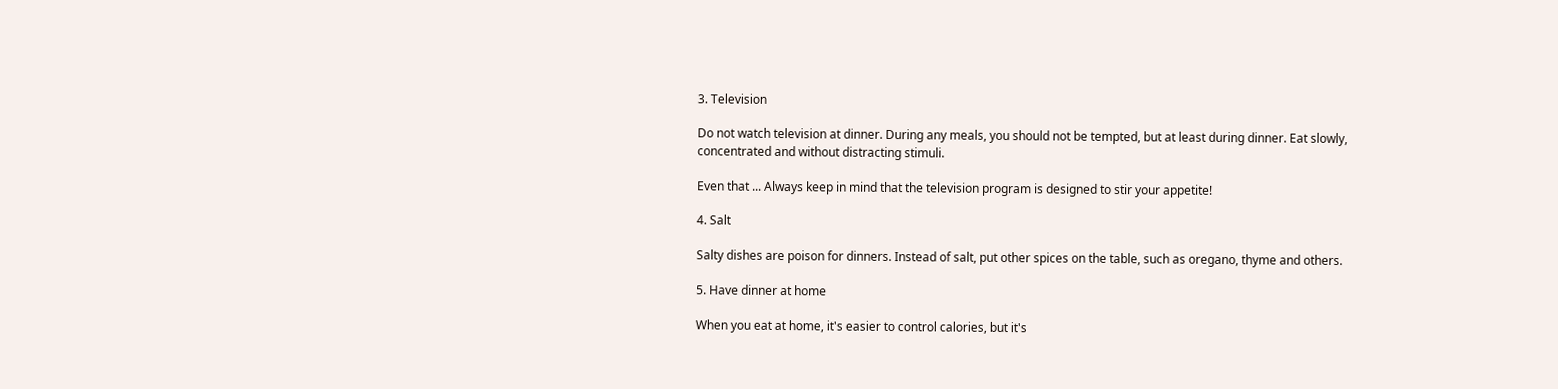3. Television

Do not watch television at dinner. During any meals, you should not be tempted, but at least during dinner. Eat slowly, concentrated and without distracting stimuli.

Even that ... Always keep in mind that the television program is designed to stir your appetite!

4. Salt

Salty dishes are poison for dinners. Instead of salt, put other spices on the table, such as oregano, thyme and others.

5. Have dinner at home

When you eat at home, it's easier to control calories, but it's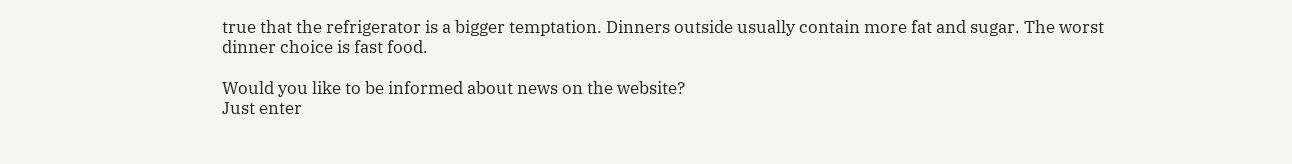true that the refrigerator is a bigger temptation. Dinners outside usually contain more fat and sugar. The worst dinner choice is fast food.

Would you like to be informed about news on the website?
Just enter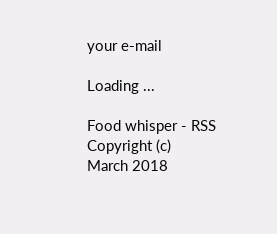your e-mail

Loading ...

Food whisper - RSS
Copyright (c)
March 2018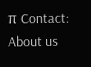π Contact:
About us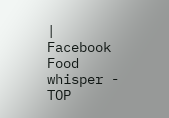|   Facebook Food whisper - TOP